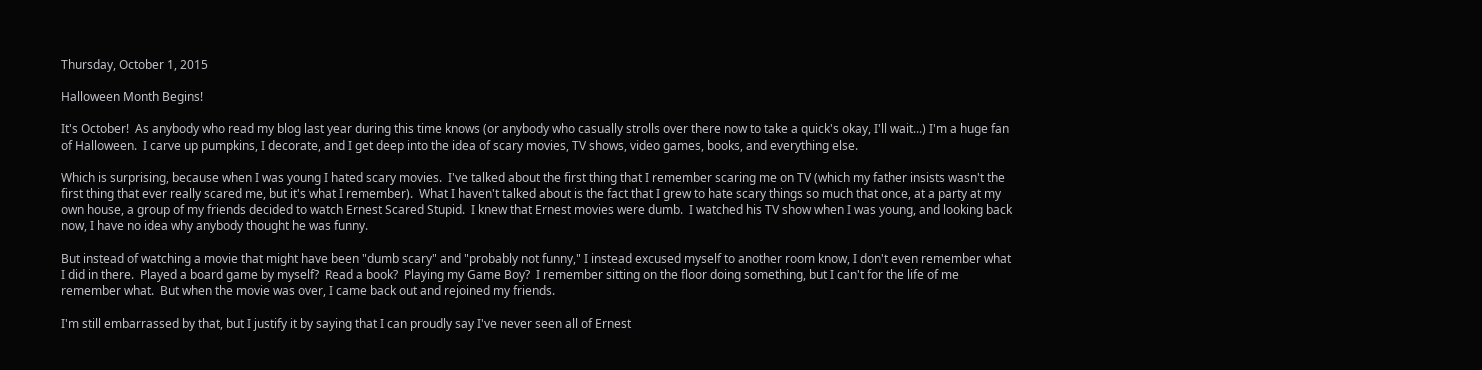Thursday, October 1, 2015

Halloween Month Begins!

It's October!  As anybody who read my blog last year during this time knows (or anybody who casually strolls over there now to take a quick's okay, I'll wait...) I'm a huge fan of Halloween.  I carve up pumpkins, I decorate, and I get deep into the idea of scary movies, TV shows, video games, books, and everything else.

Which is surprising, because when I was young I hated scary movies.  I've talked about the first thing that I remember scaring me on TV (which my father insists wasn't the first thing that ever really scared me, but it's what I remember).  What I haven't talked about is the fact that I grew to hate scary things so much that once, at a party at my own house, a group of my friends decided to watch Ernest Scared Stupid.  I knew that Ernest movies were dumb.  I watched his TV show when I was young, and looking back now, I have no idea why anybody thought he was funny.

But instead of watching a movie that might have been "dumb scary" and "probably not funny," I instead excused myself to another room know, I don't even remember what I did in there.  Played a board game by myself?  Read a book?  Playing my Game Boy?  I remember sitting on the floor doing something, but I can't for the life of me remember what.  But when the movie was over, I came back out and rejoined my friends.

I'm still embarrassed by that, but I justify it by saying that I can proudly say I've never seen all of Ernest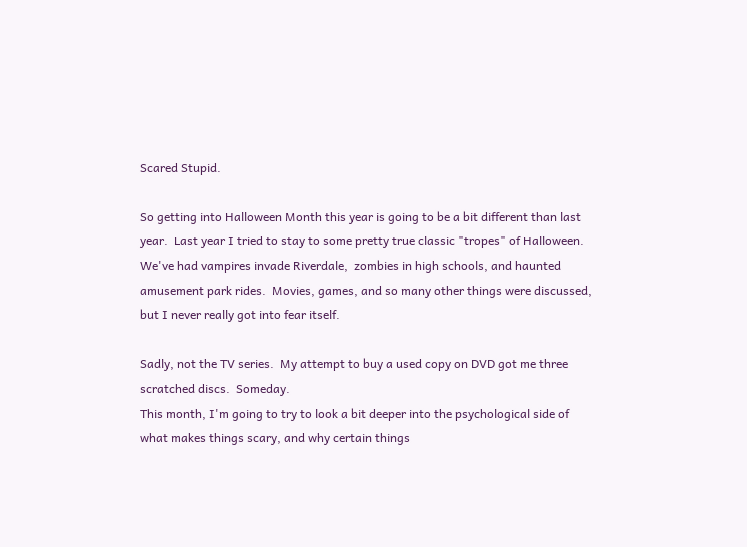Scared Stupid.

So getting into Halloween Month this year is going to be a bit different than last year.  Last year I tried to stay to some pretty true classic "tropes" of Halloween.  We've had vampires invade Riverdale,  zombies in high schools, and haunted amusement park rides.  Movies, games, and so many other things were discussed, but I never really got into fear itself.

Sadly, not the TV series.  My attempt to buy a used copy on DVD got me three scratched discs.  Someday.
This month, I'm going to try to look a bit deeper into the psychological side of what makes things scary, and why certain things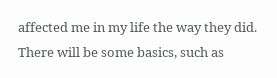affected me in my life the way they did.  There will be some basics, such as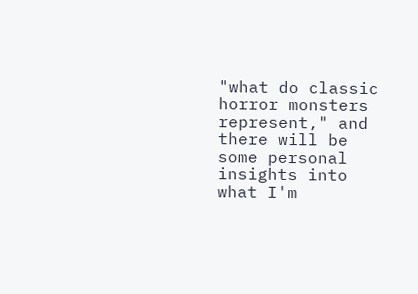"what do classic horror monsters represent," and there will be some personal insights into what I'm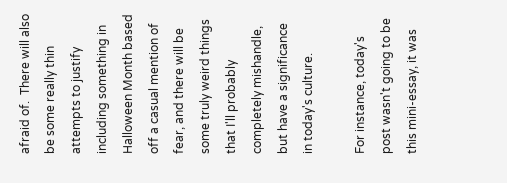afraid of.  There will also be some really thin attempts to justify including something in Halloween Month based off a casual mention of fear, and there will be some truly weird things that I'll probably completely mishandle, but have a significance in today's culture.

For instance, today's post wasn't going to be this mini-essay, it was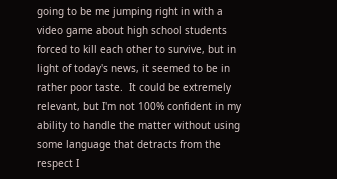going to be me jumping right in with a video game about high school students forced to kill each other to survive, but in light of today's news, it seemed to be in rather poor taste.  It could be extremely relevant, but I'm not 100% confident in my ability to handle the matter without using some language that detracts from the respect I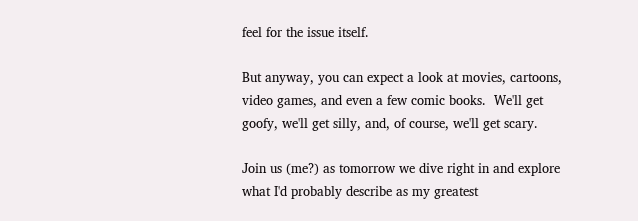feel for the issue itself.

But anyway, you can expect a look at movies, cartoons, video games, and even a few comic books.  We'll get goofy, we'll get silly, and, of course, we'll get scary.

Join us (me?) as tomorrow we dive right in and explore what I'd probably describe as my greatest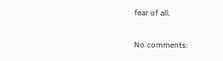fear of all.

No comments: